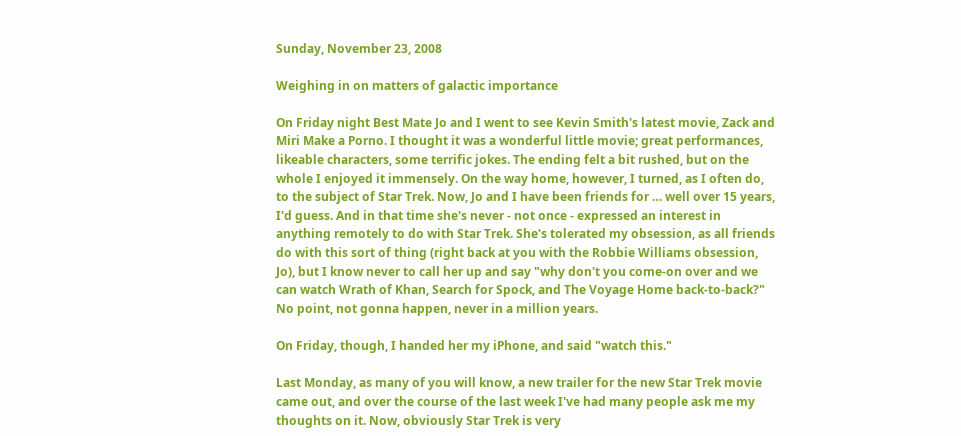Sunday, November 23, 2008

Weighing in on matters of galactic importance

On Friday night Best Mate Jo and I went to see Kevin Smith's latest movie, Zack and Miri Make a Porno. I thought it was a wonderful little movie; great performances, likeable characters, some terrific jokes. The ending felt a bit rushed, but on the whole I enjoyed it immensely. On the way home, however, I turned, as I often do, to the subject of Star Trek. Now, Jo and I have been friends for … well over 15 years, I'd guess. And in that time she's never - not once - expressed an interest in anything remotely to do with Star Trek. She's tolerated my obsession, as all friends do with this sort of thing (right back at you with the Robbie Williams obsession, Jo), but I know never to call her up and say "why don't you come-on over and we can watch Wrath of Khan, Search for Spock, and The Voyage Home back-to-back?" No point, not gonna happen, never in a million years.

On Friday, though, I handed her my iPhone, and said "watch this."

Last Monday, as many of you will know, a new trailer for the new Star Trek movie came out, and over the course of the last week I've had many people ask me my thoughts on it. Now, obviously Star Trek is very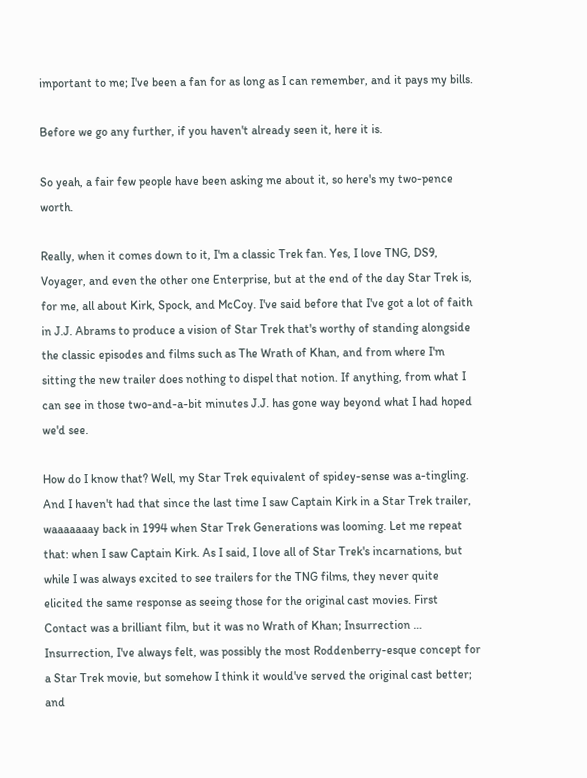important to me; I've been a fan for as long as I can remember, and it pays my bills.

Before we go any further, if you haven't already seen it, here it is.

So yeah, a fair few people have been asking me about it, so here's my two-pence worth.

Really, when it comes down to it, I'm a classic Trek fan. Yes, I love TNG, DS9, Voyager, and even the other one Enterprise, but at the end of the day Star Trek is, for me, all about Kirk, Spock, and McCoy. I've said before that I've got a lot of faith in J.J. Abrams to produce a vision of Star Trek that's worthy of standing alongside the classic episodes and films such as The Wrath of Khan, and from where I'm sitting the new trailer does nothing to dispel that notion. If anything, from what I can see in those two-and-a-bit minutes J.J. has gone way beyond what I had hoped we'd see.

How do I know that? Well, my Star Trek equivalent of spidey-sense was a-tingling. And I haven't had that since the last time I saw Captain Kirk in a Star Trek trailer, waaaaaaay back in 1994 when Star Trek Generations was looming. Let me repeat that: when I saw Captain Kirk. As I said, I love all of Star Trek's incarnations, but while I was always excited to see trailers for the TNG films, they never quite elicited the same response as seeing those for the original cast movies. First Contact was a brilliant film, but it was no Wrath of Khan; Insurrection … Insurrection, I've always felt, was possibly the most Roddenberry-esque concept for a Star Trek movie, but somehow I think it would've served the original cast better; and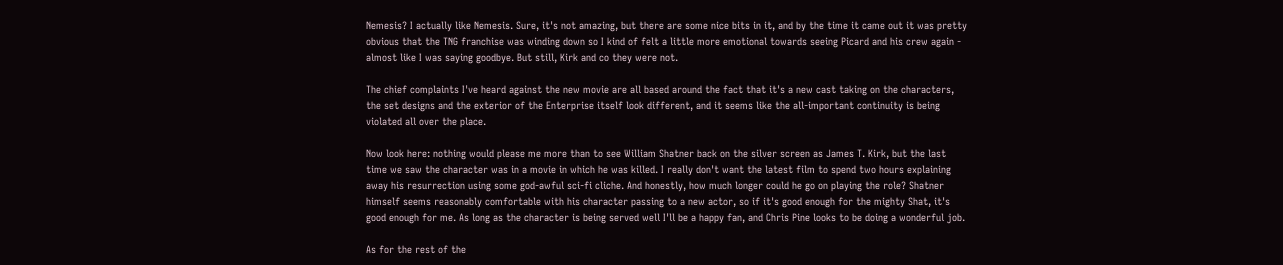Nemesis? I actually like Nemesis. Sure, it's not amazing, but there are some nice bits in it, and by the time it came out it was pretty obvious that the TNG franchise was winding down so I kind of felt a little more emotional towards seeing Picard and his crew again - almost like I was saying goodbye. But still, Kirk and co they were not.

The chief complaints I've heard against the new movie are all based around the fact that it's a new cast taking on the characters, the set designs and the exterior of the Enterprise itself look different, and it seems like the all-important continuity is being violated all over the place.

Now look here: nothing would please me more than to see William Shatner back on the silver screen as James T. Kirk, but the last time we saw the character was in a movie in which he was killed. I really don't want the latest film to spend two hours explaining away his resurrection using some god-awful sci-fi cliche. And honestly, how much longer could he go on playing the role? Shatner himself seems reasonably comfortable with his character passing to a new actor, so if it's good enough for the mighty Shat, it's good enough for me. As long as the character is being served well I'll be a happy fan, and Chris Pine looks to be doing a wonderful job.

As for the rest of the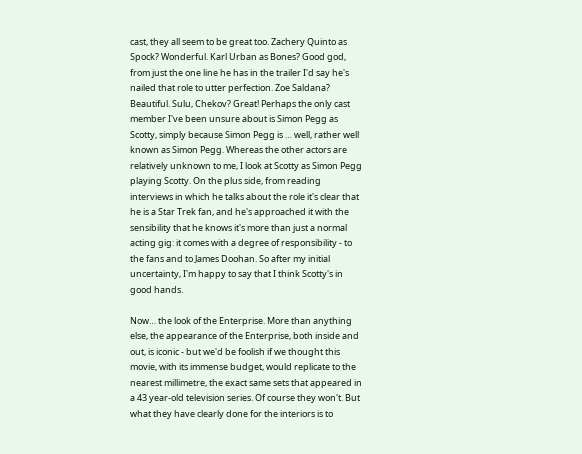cast, they all seem to be great too. Zachery Quinto as Spock? Wonderful. Karl Urban as Bones? Good god, from just the one line he has in the trailer I'd say he's nailed that role to utter perfection. Zoe Saldana? Beautiful. Sulu, Chekov? Great! Perhaps the only cast member I've been unsure about is Simon Pegg as Scotty, simply because Simon Pegg is … well, rather well known as Simon Pegg. Whereas the other actors are relatively unknown to me, I look at Scotty as Simon Pegg playing Scotty. On the plus side, from reading interviews in which he talks about the role it's clear that he is a Star Trek fan, and he's approached it with the sensibility that he knows it's more than just a normal acting gig: it comes with a degree of responsibility - to the fans and to James Doohan. So after my initial uncertainty, I'm happy to say that I think Scotty's in good hands.

Now… the look of the Enterprise. More than anything else, the appearance of the Enterprise, both inside and out, is iconic - but we'd be foolish if we thought this movie, with its immense budget, would replicate to the nearest millimetre, the exact same sets that appeared in a 43 year-old television series. Of course they won't. But what they have clearly done for the interiors is to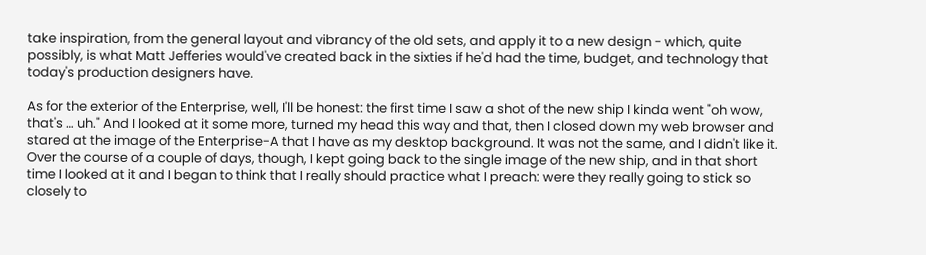take inspiration, from the general layout and vibrancy of the old sets, and apply it to a new design - which, quite possibly, is what Matt Jefferies would've created back in the sixties if he'd had the time, budget, and technology that today's production designers have.

As for the exterior of the Enterprise, well, I'll be honest: the first time I saw a shot of the new ship I kinda went "oh wow, that's … uh." And I looked at it some more, turned my head this way and that, then I closed down my web browser and stared at the image of the Enterprise-A that I have as my desktop background. It was not the same, and I didn't like it. Over the course of a couple of days, though, I kept going back to the single image of the new ship, and in that short time I looked at it and I began to think that I really should practice what I preach: were they really going to stick so closely to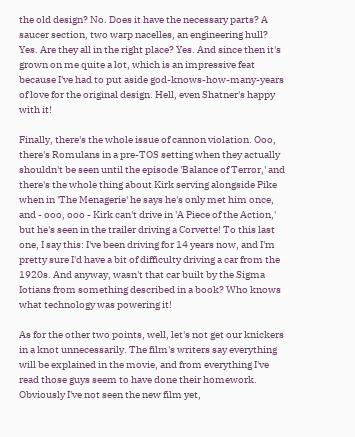the old design? No. Does it have the necessary parts? A saucer section, two warp nacelles, an engineering hull? Yes. Are they all in the right place? Yes. And since then it's grown on me quite a lot, which is an impressive feat because I've had to put aside god-knows-how-many-years of love for the original design. Hell, even Shatner's happy with it!

Finally, there's the whole issue of cannon violation. Ooo, there's Romulans in a pre-TOS setting when they actually shouldn't be seen until the episode 'Balance of Terror,' and there's the whole thing about Kirk serving alongside Pike when in 'The Menagerie' he says he's only met him once, and - ooo, ooo - Kirk can't drive in 'A Piece of the Action,' but he's seen in the trailer driving a Corvette! To this last one, I say this: I've been driving for 14 years now, and I'm pretty sure I'd have a bit of difficulty driving a car from the 1920s. And anyway, wasn't that car built by the Sigma Iotians from something described in a book? Who knows what technology was powering it!

As for the other two points, well, let's not get our knickers in a knot unnecessarily. The film's writers say everything will be explained in the movie, and from everything I've read those guys seem to have done their homework. Obviously I've not seen the new film yet,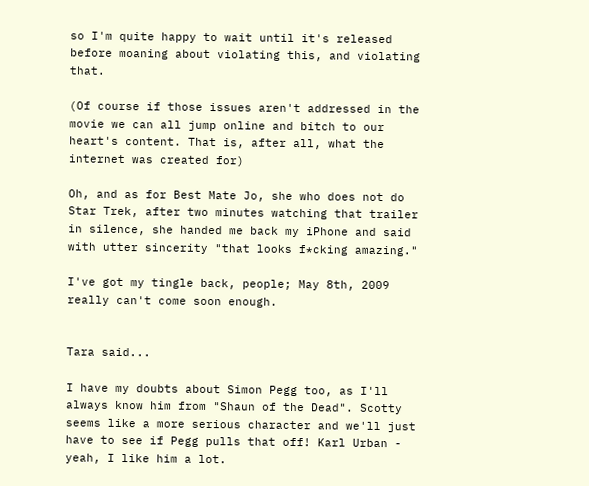so I'm quite happy to wait until it's released before moaning about violating this, and violating that.

(Of course if those issues aren't addressed in the movie we can all jump online and bitch to our heart's content. That is, after all, what the internet was created for)

Oh, and as for Best Mate Jo, she who does not do Star Trek, after two minutes watching that trailer in silence, she handed me back my iPhone and said with utter sincerity "that looks f*cking amazing."

I've got my tingle back, people; May 8th, 2009 really can't come soon enough.


Tara said...

I have my doubts about Simon Pegg too, as I'll always know him from "Shaun of the Dead". Scotty seems like a more serious character and we'll just have to see if Pegg pulls that off! Karl Urban - yeah, I like him a lot.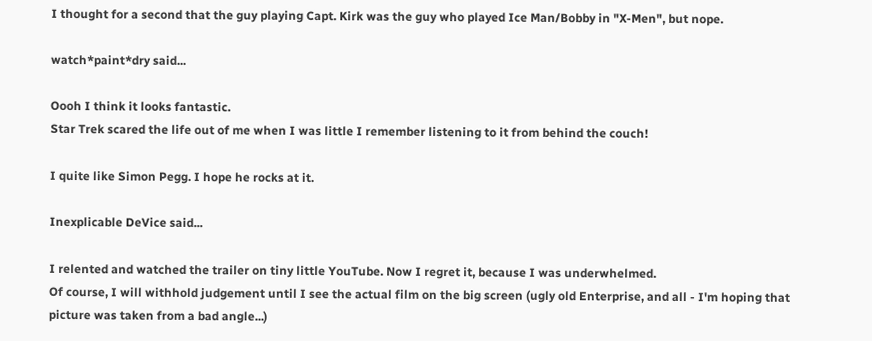I thought for a second that the guy playing Capt. Kirk was the guy who played Ice Man/Bobby in "X-Men", but nope.

watch*paint*dry said...

Oooh I think it looks fantastic.
Star Trek scared the life out of me when I was little I remember listening to it from behind the couch!

I quite like Simon Pegg. I hope he rocks at it.

Inexplicable DeVice said...

I relented and watched the trailer on tiny little YouTube. Now I regret it, because I was underwhelmed.
Of course, I will withhold judgement until I see the actual film on the big screen (ugly old Enterprise, and all - I'm hoping that picture was taken from a bad angle...)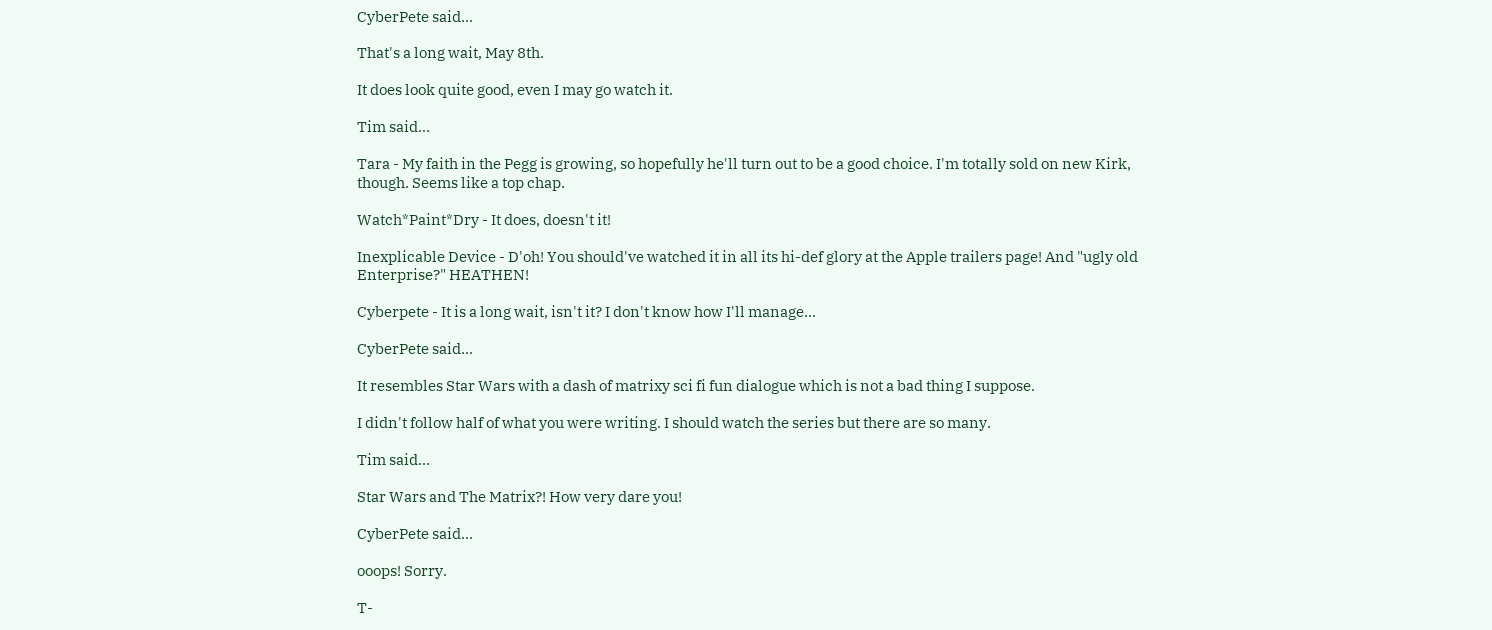CyberPete said...

That's a long wait, May 8th.

It does look quite good, even I may go watch it.

Tim said...

Tara - My faith in the Pegg is growing, so hopefully he'll turn out to be a good choice. I'm totally sold on new Kirk, though. Seems like a top chap.

Watch*Paint*Dry - It does, doesn't it!

Inexplicable Device - D'oh! You should've watched it in all its hi-def glory at the Apple trailers page! And "ugly old Enterprise?" HEATHEN!

Cyberpete - It is a long wait, isn't it? I don't know how I'll manage…

CyberPete said...

It resembles Star Wars with a dash of matrixy sci fi fun dialogue which is not a bad thing I suppose.

I didn't follow half of what you were writing. I should watch the series but there are so many.

Tim said...

Star Wars and The Matrix?! How very dare you!

CyberPete said...

ooops! Sorry.

T-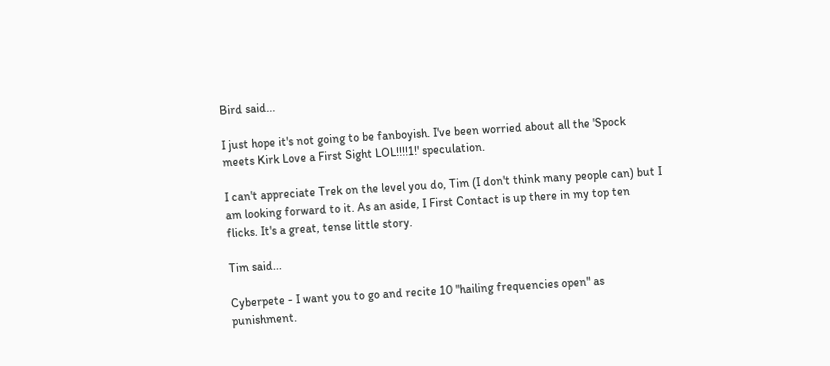Bird said...

I just hope it's not going to be fanboyish. I've been worried about all the 'Spock meets Kirk Love a First Sight LOL!!!!1!' speculation.

I can't appreciate Trek on the level you do, Tim (I don't think many people can) but I am looking forward to it. As an aside, I First Contact is up there in my top ten flicks. It's a great, tense little story.

Tim said...

Cyberpete - I want you to go and recite 10 "hailing frequencies open" as punishment.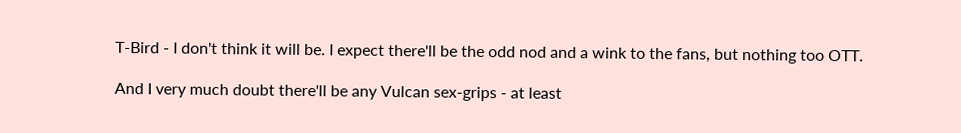T-Bird - I don't think it will be. I expect there'll be the odd nod and a wink to the fans, but nothing too OTT.

And I very much doubt there'll be any Vulcan sex-grips - at least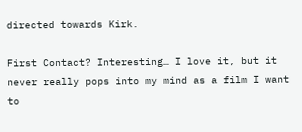directed towards Kirk.

First Contact? Interesting… I love it, but it never really pops into my mind as a film I want to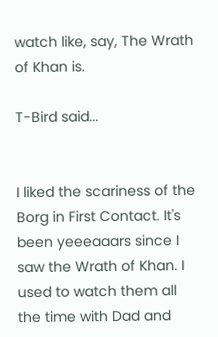watch like, say, The Wrath of Khan is.

T-Bird said...


I liked the scariness of the Borg in First Contact. It's been yeeeaaars since I saw the Wrath of Khan. I used to watch them all the time with Dad and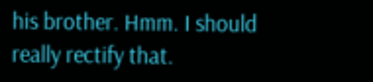his brother. Hmm. I should really rectify that.